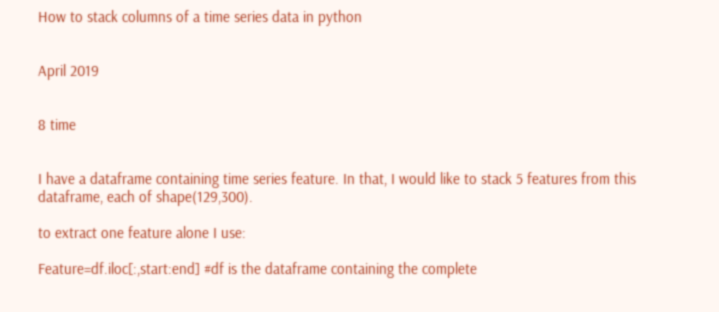How to stack columns of a time series data in python


April 2019


8 time


I have a dataframe containing time series feature. In that, I would like to stack 5 features from this dataframe, each of shape(129,300).

to extract one feature alone I use:

Feature=df.iloc[:,start:end] #df is the dataframe containing the complete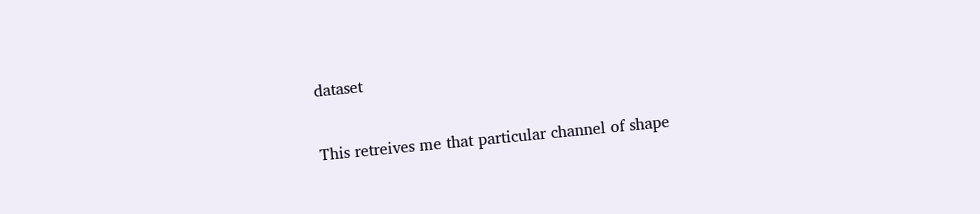dataset

This retreives me that particular channel of shape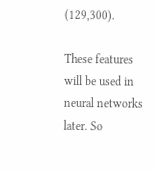(129,300).

These features will be used in neural networks later. So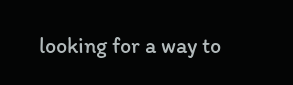looking for a way to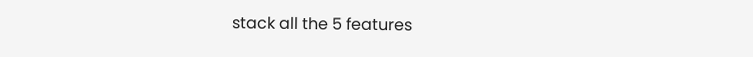stack all the 5 features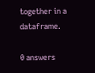together in a dataframe.

0 answers